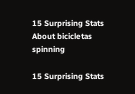15 Surprising Stats About bicicletas spinning

15 Surprising Stats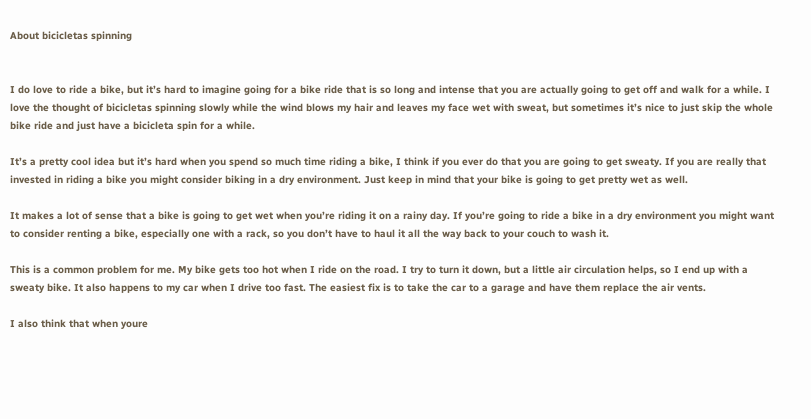About bicicletas spinning


I do love to ride a bike, but it’s hard to imagine going for a bike ride that is so long and intense that you are actually going to get off and walk for a while. I love the thought of bicicletas spinning slowly while the wind blows my hair and leaves my face wet with sweat, but sometimes it’s nice to just skip the whole bike ride and just have a bicicleta spin for a while.

It’s a pretty cool idea but it’s hard when you spend so much time riding a bike, I think if you ever do that you are going to get sweaty. If you are really that invested in riding a bike you might consider biking in a dry environment. Just keep in mind that your bike is going to get pretty wet as well.

It makes a lot of sense that a bike is going to get wet when you’re riding it on a rainy day. If you’re going to ride a bike in a dry environment you might want to consider renting a bike, especially one with a rack, so you don’t have to haul it all the way back to your couch to wash it.

This is a common problem for me. My bike gets too hot when I ride on the road. I try to turn it down, but a little air circulation helps, so I end up with a sweaty bike. It also happens to my car when I drive too fast. The easiest fix is to take the car to a garage and have them replace the air vents.

I also think that when youre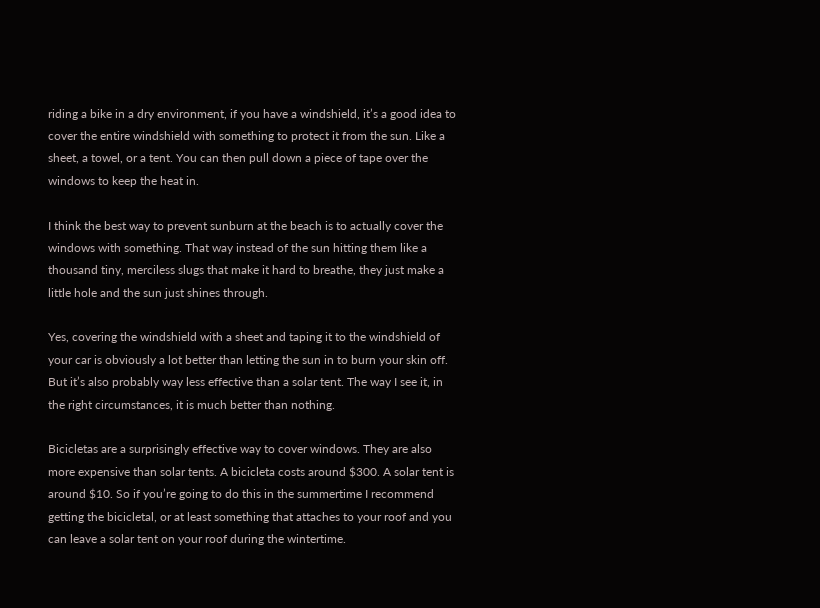riding a bike in a dry environment, if you have a windshield, it’s a good idea to cover the entire windshield with something to protect it from the sun. Like a sheet, a towel, or a tent. You can then pull down a piece of tape over the windows to keep the heat in.

I think the best way to prevent sunburn at the beach is to actually cover the windows with something. That way instead of the sun hitting them like a thousand tiny, merciless slugs that make it hard to breathe, they just make a little hole and the sun just shines through.

Yes, covering the windshield with a sheet and taping it to the windshield of your car is obviously a lot better than letting the sun in to burn your skin off. But it’s also probably way less effective than a solar tent. The way I see it, in the right circumstances, it is much better than nothing.

Bicicletas are a surprisingly effective way to cover windows. They are also more expensive than solar tents. A bicicleta costs around $300. A solar tent is around $10. So if you’re going to do this in the summertime I recommend getting the bicicletal, or at least something that attaches to your roof and you can leave a solar tent on your roof during the wintertime.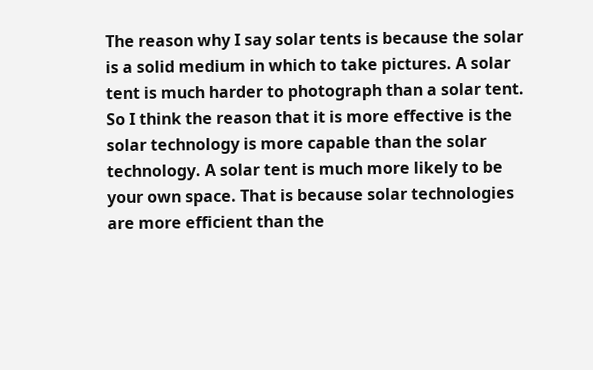The reason why I say solar tents is because the solar is a solid medium in which to take pictures. A solar tent is much harder to photograph than a solar tent. So I think the reason that it is more effective is the solar technology is more capable than the solar technology. A solar tent is much more likely to be your own space. That is because solar technologies are more efficient than the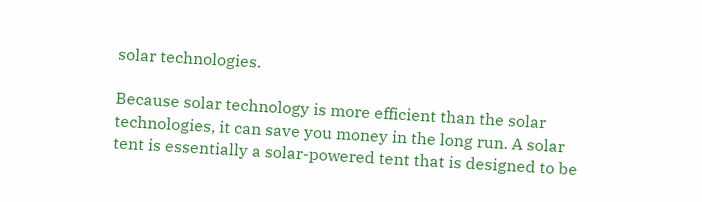solar technologies.

Because solar technology is more efficient than the solar technologies, it can save you money in the long run. A solar tent is essentially a solar-powered tent that is designed to be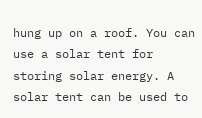hung up on a roof. You can use a solar tent for storing solar energy. A solar tent can be used to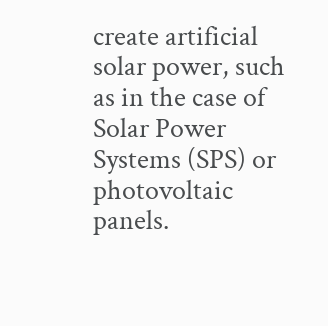create artificial solar power, such as in the case of Solar Power Systems (SPS) or photovoltaic panels.